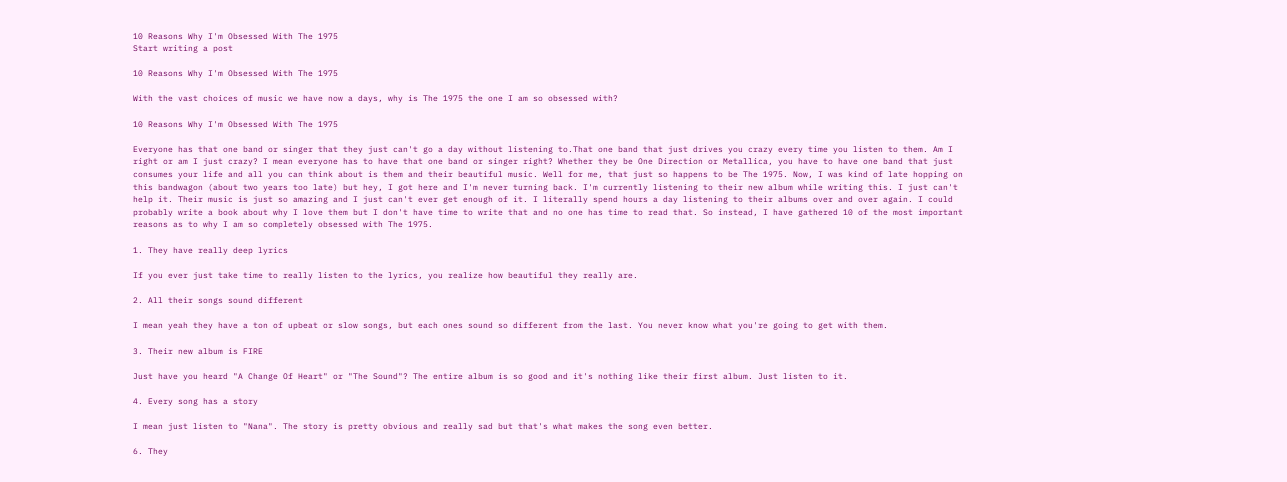10 Reasons Why I'm Obsessed With The 1975
Start writing a post

10 Reasons Why I'm Obsessed With The 1975

With the vast choices of music we have now a days, why is The 1975 the one I am so obsessed with?

10 Reasons Why I'm Obsessed With The 1975

Everyone has that one band or singer that they just can't go a day without listening to.That one band that just drives you crazy every time you listen to them. Am I right or am I just crazy? I mean everyone has to have that one band or singer right? Whether they be One Direction or Metallica, you have to have one band that just consumes your life and all you can think about is them and their beautiful music. Well for me, that just so happens to be The 1975. Now, I was kind of late hopping on this bandwagon (about two years too late) but hey, I got here and I'm never turning back. I'm currently listening to their new album while writing this. I just can't help it. Their music is just so amazing and I just can't ever get enough of it. I literally spend hours a day listening to their albums over and over again. I could probably write a book about why I love them but I don't have time to write that and no one has time to read that. So instead, I have gathered 10 of the most important reasons as to why I am so completely obsessed with The 1975.

1. They have really deep lyrics

If you ever just take time to really listen to the lyrics, you realize how beautiful they really are.

2. All their songs sound different

I mean yeah they have a ton of upbeat or slow songs, but each ones sound so different from the last. You never know what you're going to get with them.

3. Their new album is FIRE

Just have you heard "A Change Of Heart" or "The Sound"? The entire album is so good and it's nothing like their first album. Just listen to it.

4. Every song has a story

I mean just listen to "Nana". The story is pretty obvious and really sad but that's what makes the song even better.

6. They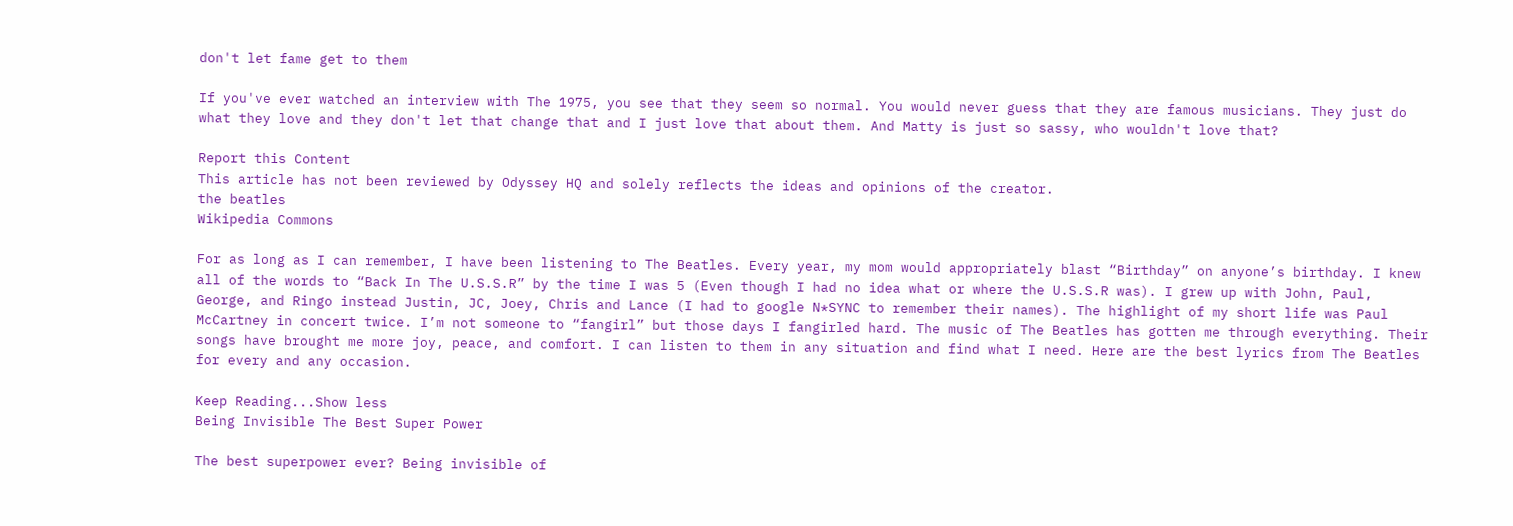don't let fame get to them

If you've ever watched an interview with The 1975, you see that they seem so normal. You would never guess that they are famous musicians. They just do what they love and they don't let that change that and I just love that about them. And Matty is just so sassy, who wouldn't love that?

Report this Content
This article has not been reviewed by Odyssey HQ and solely reflects the ideas and opinions of the creator.
the beatles
Wikipedia Commons

For as long as I can remember, I have been listening to The Beatles. Every year, my mom would appropriately blast “Birthday” on anyone’s birthday. I knew all of the words to “Back In The U.S.S.R” by the time I was 5 (Even though I had no idea what or where the U.S.S.R was). I grew up with John, Paul, George, and Ringo instead Justin, JC, Joey, Chris and Lance (I had to google N*SYNC to remember their names). The highlight of my short life was Paul McCartney in concert twice. I’m not someone to “fangirl” but those days I fangirled hard. The music of The Beatles has gotten me through everything. Their songs have brought me more joy, peace, and comfort. I can listen to them in any situation and find what I need. Here are the best lyrics from The Beatles for every and any occasion.

Keep Reading...Show less
Being Invisible The Best Super Power

The best superpower ever? Being invisible of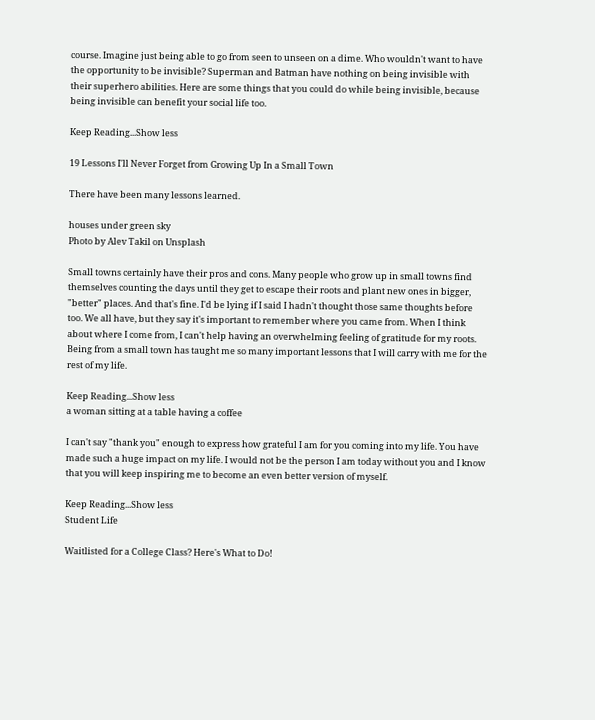course. Imagine just being able to go from seen to unseen on a dime. Who wouldn't want to have the opportunity to be invisible? Superman and Batman have nothing on being invisible with their superhero abilities. Here are some things that you could do while being invisible, because being invisible can benefit your social life too.

Keep Reading...Show less

19 Lessons I'll Never Forget from Growing Up In a Small Town

There have been many lessons learned.

houses under green sky
Photo by Alev Takil on Unsplash

Small towns certainly have their pros and cons. Many people who grow up in small towns find themselves counting the days until they get to escape their roots and plant new ones in bigger, "better" places. And that's fine. I'd be lying if I said I hadn't thought those same thoughts before too. We all have, but they say it's important to remember where you came from. When I think about where I come from, I can't help having an overwhelming feeling of gratitude for my roots. Being from a small town has taught me so many important lessons that I will carry with me for the rest of my life.

Keep Reading...Show less
a woman sitting at a table having a coffee

I can't say "thank you" enough to express how grateful I am for you coming into my life. You have made such a huge impact on my life. I would not be the person I am today without you and I know that you will keep inspiring me to become an even better version of myself.

Keep Reading...Show less
Student Life

Waitlisted for a College Class? Here's What to Do!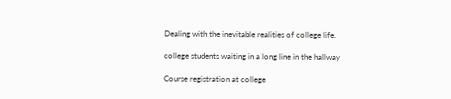Dealing with the inevitable realities of college life.

college students waiting in a long line in the hallway

Course registration at college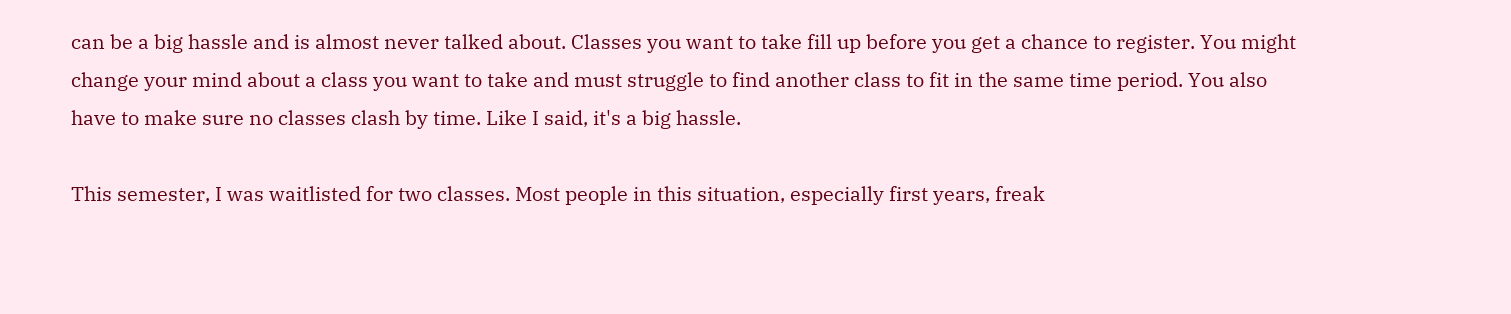can be a big hassle and is almost never talked about. Classes you want to take fill up before you get a chance to register. You might change your mind about a class you want to take and must struggle to find another class to fit in the same time period. You also have to make sure no classes clash by time. Like I said, it's a big hassle.

This semester, I was waitlisted for two classes. Most people in this situation, especially first years, freak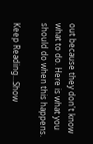out because they don't know what to do. Here is what you should do when this happens.

Keep Reading...Show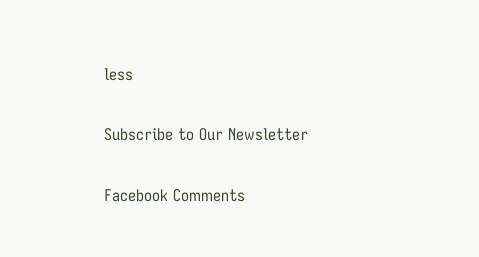less

Subscribe to Our Newsletter

Facebook Comments